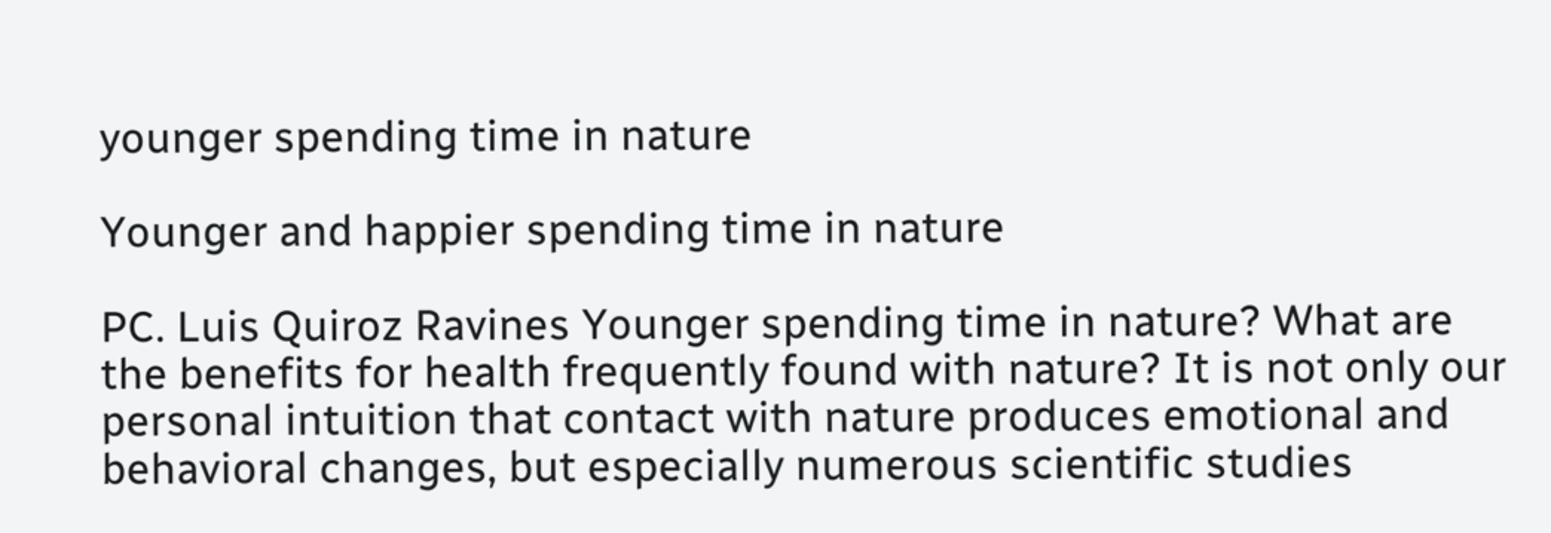younger spending time in nature

Younger and happier spending time in nature

PC. Luis Quiroz Ravines Younger spending time in nature? What are the benefits for health frequently found with nature? It is not only our personal intuition that contact with nature produces emotional and behavioral changes, but especially numerous scientific studies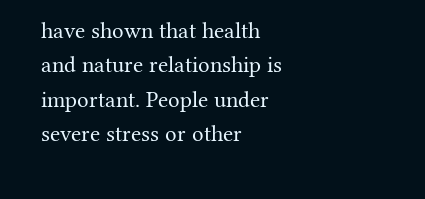have shown that health and nature relationship is important. People under severe stress or other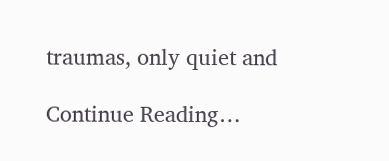traumas, only quiet and

Continue Reading…